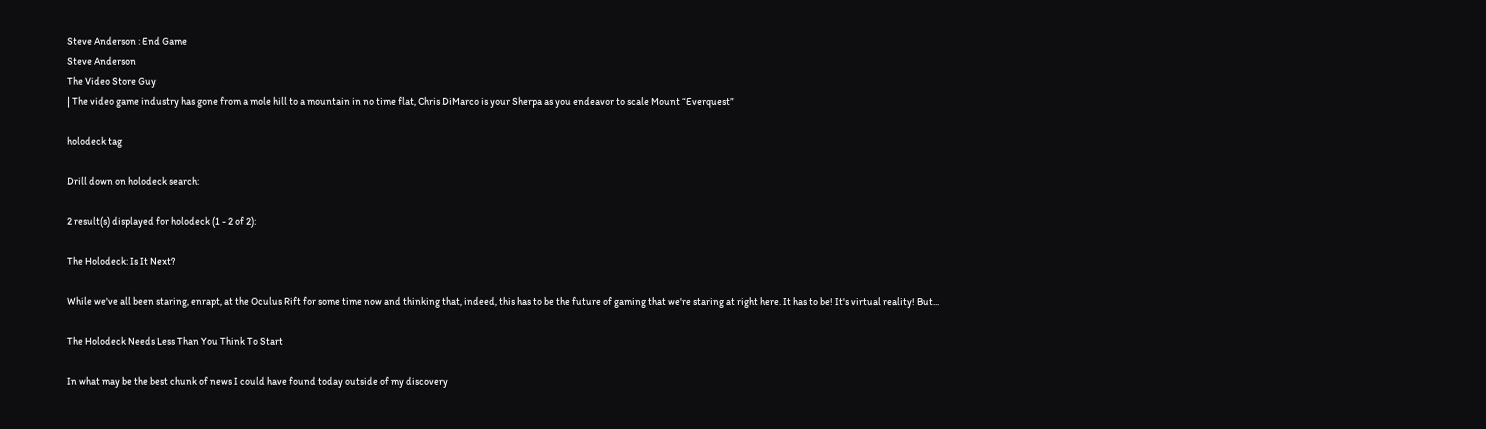Steve Anderson : End Game
Steve Anderson
The Video Store Guy
| The video game industry has gone from a mole hill to a mountain in no time flat, Chris DiMarco is your Sherpa as you endeavor to scale Mount “Everquest”

holodeck tag

Drill down on holodeck search:

2 result(s) displayed for holodeck (1 - 2 of 2):

The Holodeck: Is It Next?

While we've all been staring, enrapt, at the Oculus Rift for some time now and thinking that, indeed, this has to be the future of gaming that we're staring at right here. It has to be! It's virtual reality! But...

The Holodeck Needs Less Than You Think To Start

In what may be the best chunk of news I could have found today outside of my discovery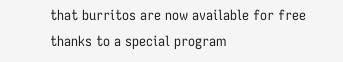that burritos are now available for free thanks to a special program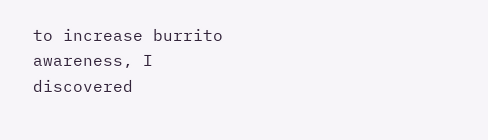to increase burrito awareness, I discovered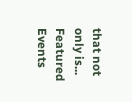that not only is...
Featured Events